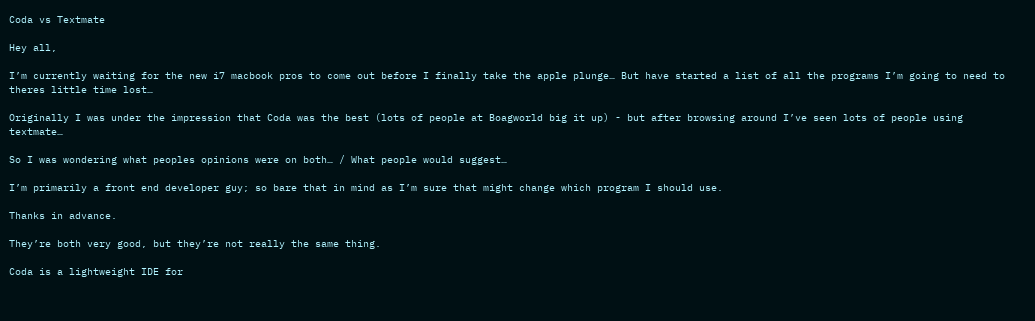Coda vs Textmate

Hey all,

I’m currently waiting for the new i7 macbook pros to come out before I finally take the apple plunge… But have started a list of all the programs I’m going to need to theres little time lost…

Originally I was under the impression that Coda was the best (lots of people at Boagworld big it up) - but after browsing around I’ve seen lots of people using textmate…

So I was wondering what peoples opinions were on both… / What people would suggest…

I’m primarily a front end developer guy; so bare that in mind as I’m sure that might change which program I should use.

Thanks in advance.

They’re both very good, but they’re not really the same thing.

Coda is a lightweight IDE for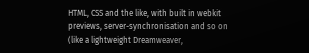HTML, CSS and the like, with built in webkit previews, server-synchronisation and so on (like a lightweight Dreamweaver,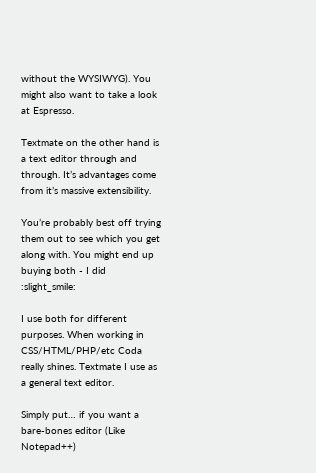without the WYSIWYG). You might also want to take a look at Espresso.

Textmate on the other hand is a text editor through and through. It’s advantages come from it’s massive extensibility.

You’re probably best off trying them out to see which you get along with. You might end up buying both - I did :slight_smile:

I use both for different purposes. When working in CSS/HTML/PHP/etc Coda really shines. Textmate I use as a general text editor.

Simply put… if you want a bare-bones editor (Like Notepad++)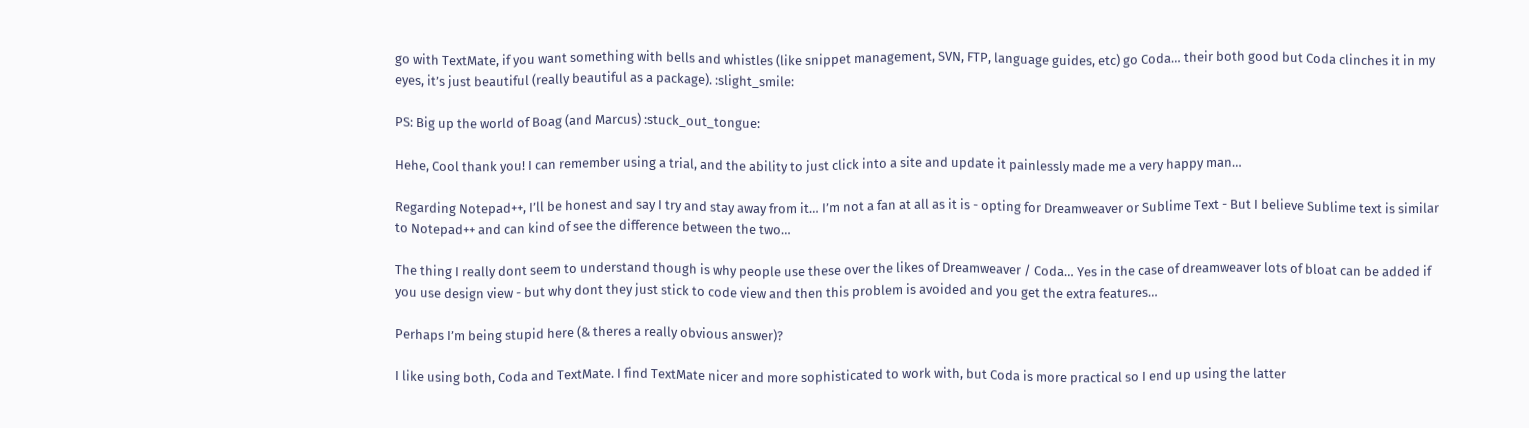go with TextMate, if you want something with bells and whistles (like snippet management, SVN, FTP, language guides, etc) go Coda… their both good but Coda clinches it in my eyes, it’s just beautiful (really beautiful as a package). :slight_smile:

PS: Big up the world of Boag (and Marcus) :stuck_out_tongue:

Hehe, Cool thank you! I can remember using a trial, and the ability to just click into a site and update it painlessly made me a very happy man…

Regarding Notepad++, I’ll be honest and say I try and stay away from it… I’m not a fan at all as it is - opting for Dreamweaver or Sublime Text - But I believe Sublime text is similar to Notepad++ and can kind of see the difference between the two…

The thing I really dont seem to understand though is why people use these over the likes of Dreamweaver / Coda… Yes in the case of dreamweaver lots of bloat can be added if you use design view - but why dont they just stick to code view and then this problem is avoided and you get the extra features…

Perhaps I’m being stupid here (& theres a really obvious answer)?

I like using both, Coda and TextMate. I find TextMate nicer and more sophisticated to work with, but Coda is more practical so I end up using the latter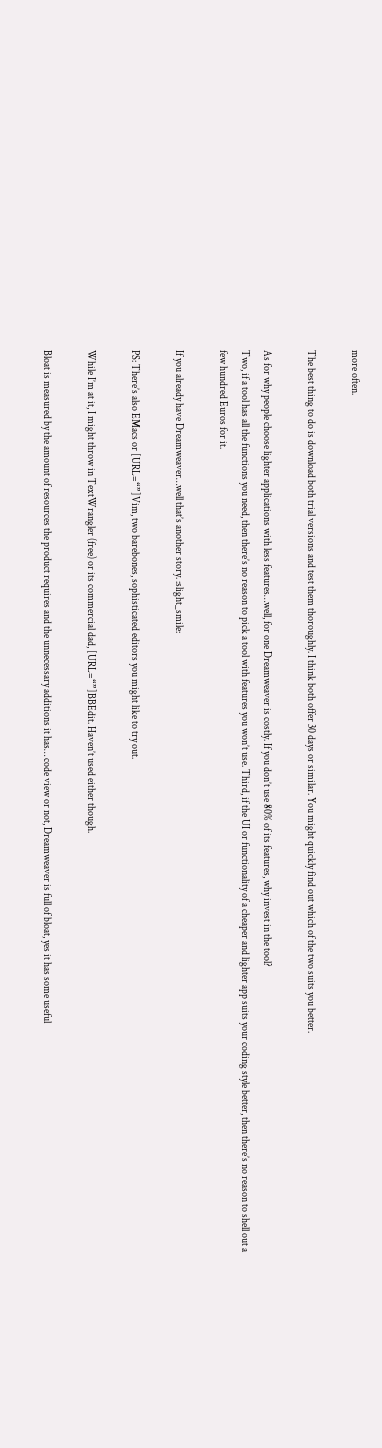more often.

The best thing to do is download both trial versions and test them thoroughly. I think both offer 30 days or similar. You might quickly find out which of the two suits you better.

As for why people choose lighter applications with less features…well, for one Dreamweaver is costly. If you don’t use 80% of its features, why invest in the tool?
Two, if a tool has all the functions you need, then there’s no reason to pick a tool with features you won’t use. Third, if the UI or functionality of a cheaper and lighter app suits your coding style better, then there’s no reason to shell out a few hundred Euros for it.

If you already have Dreamweaver…well that’s another story. :slight_smile:

PS: There’s also EMacs or [URL=“”]Vim, two barebones, sophisticated editors you might like to try out.

While I’m at it, I might throw in TextWrangler (free) or its commercial dad, [URL=“”]BBEdit. Haven’t used either though.

Bloat is measured by the amount of resources the product requires and the unnecessary additions it has… code view or not, Dreamweaver is full of bloat, yes it has some useful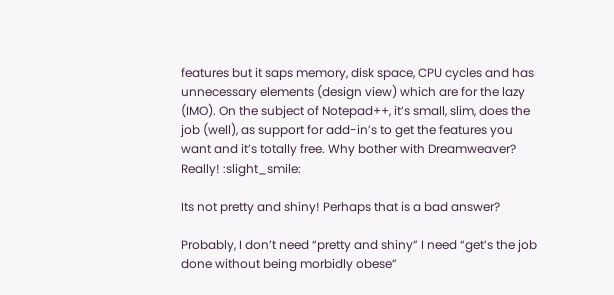features but it saps memory, disk space, CPU cycles and has unnecessary elements (design view) which are for the lazy (IMO). On the subject of Notepad++, it’s small, slim, does the job (well), as support for add-in’s to get the features you want and it’s totally free. Why bother with Dreamweaver? Really! :slight_smile:

Its not pretty and shiny! Perhaps that is a bad answer?

Probably, I don’t need “pretty and shiny” I need “get’s the job done without being morbidly obese”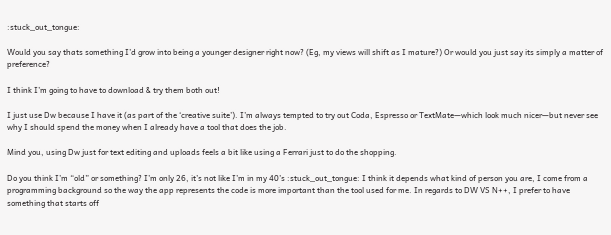:stuck_out_tongue:

Would you say thats something I’d grow into being a younger designer right now? (Eg, my views will shift as I mature?) Or would you just say its simply a matter of preference?

I think I’m going to have to download & try them both out!

I just use Dw because I have it (as part of the ‘creative suite’). I’m always tempted to try out Coda, Espresso or TextMate—which look much nicer—but never see why I should spend the money when I already have a tool that does the job.

Mind you, using Dw just for text editing and uploads feels a bit like using a Ferrari just to do the shopping.

Do you think I’m “old” or something? I’m only 26, it’s not like I’m in my 40’s :stuck_out_tongue: I think it depends what kind of person you are, I come from a programming background so the way the app represents the code is more important than the tool used for me. In regards to DW VS N++, I prefer to have something that starts off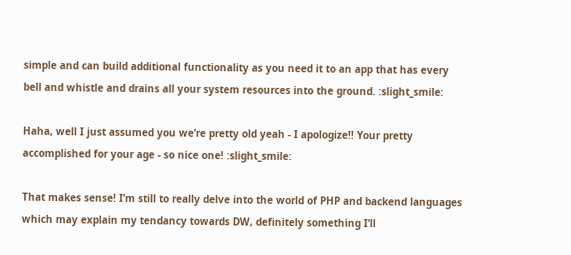simple and can build additional functionality as you need it to an app that has every bell and whistle and drains all your system resources into the ground. :slight_smile:

Haha, well I just assumed you we’re pretty old yeah - I apologize!! Your pretty accomplished for your age - so nice one! :slight_smile:

That makes sense! I’m still to really delve into the world of PHP and backend languages which may explain my tendancy towards DW, definitely something I’ll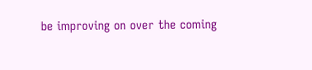be improving on over the coming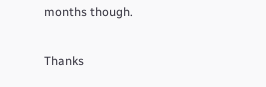months though.

Thanks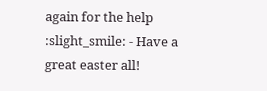again for the help :slight_smile: - Have a great easter all!